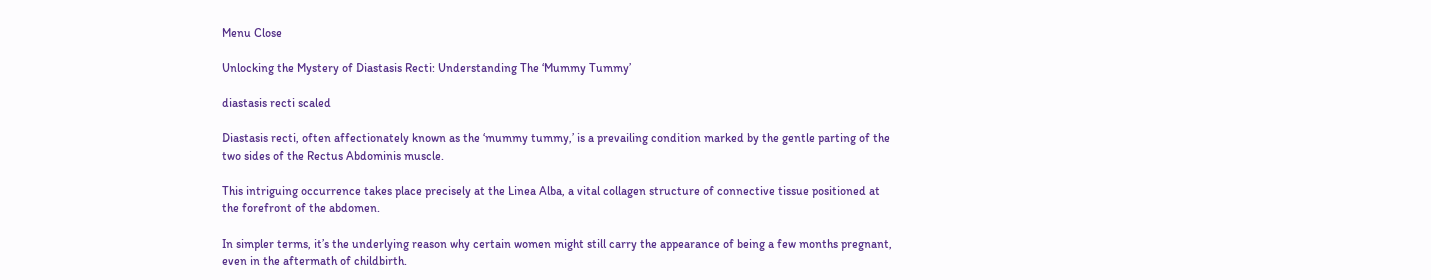Menu Close

Unlocking the Mystery of Diastasis Recti: Understanding The ‘Mummy Tummy’

diastasis recti scaled

Diastasis recti, often affectionately known as the ‘mummy tummy,’ is a prevailing condition marked by the gentle parting of the two sides of the Rectus Abdominis muscle.

This intriguing occurrence takes place precisely at the Linea Alba, a vital collagen structure of connective tissue positioned at the forefront of the abdomen.

In simpler terms, it’s the underlying reason why certain women might still carry the appearance of being a few months pregnant, even in the aftermath of childbirth.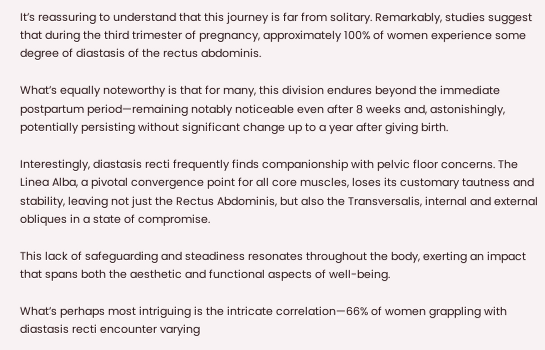It’s reassuring to understand that this journey is far from solitary. Remarkably, studies suggest that during the third trimester of pregnancy, approximately 100% of women experience some degree of diastasis of the rectus abdominis.

What’s equally noteworthy is that for many, this division endures beyond the immediate postpartum period—remaining notably noticeable even after 8 weeks and, astonishingly, potentially persisting without significant change up to a year after giving birth.

Interestingly, diastasis recti frequently finds companionship with pelvic floor concerns. The Linea Alba, a pivotal convergence point for all core muscles, loses its customary tautness and stability, leaving not just the Rectus Abdominis, but also the Transversalis, internal and external obliques in a state of compromise.

This lack of safeguarding and steadiness resonates throughout the body, exerting an impact that spans both the aesthetic and functional aspects of well-being.

What’s perhaps most intriguing is the intricate correlation—66% of women grappling with diastasis recti encounter varying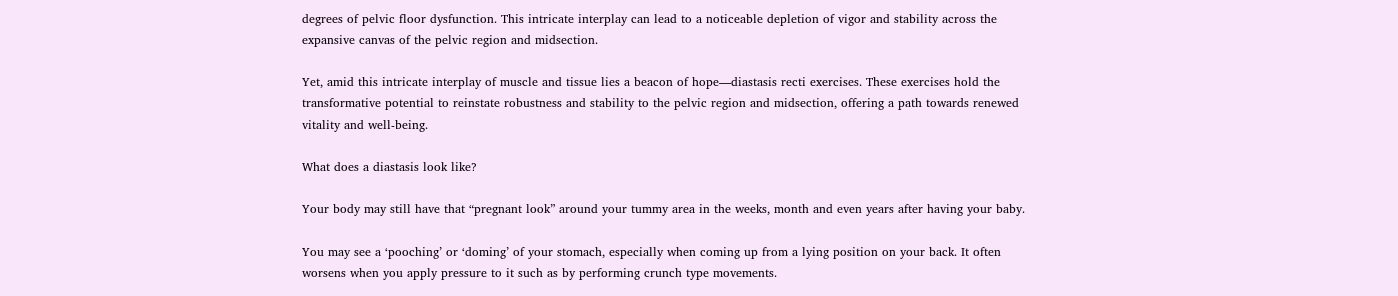degrees of pelvic floor dysfunction. This intricate interplay can lead to a noticeable depletion of vigor and stability across the expansive canvas of the pelvic region and midsection.

Yet, amid this intricate interplay of muscle and tissue lies a beacon of hope—diastasis recti exercises. These exercises hold the transformative potential to reinstate robustness and stability to the pelvic region and midsection, offering a path towards renewed vitality and well-being.

What does a diastasis look like?

Your body may still have that “pregnant look” around your tummy area in the weeks, month and even years after having your baby.

You may see a ‘pooching’ or ‘doming’ of your stomach, especially when coming up from a lying position on your back. It often worsens when you apply pressure to it such as by performing crunch type movements.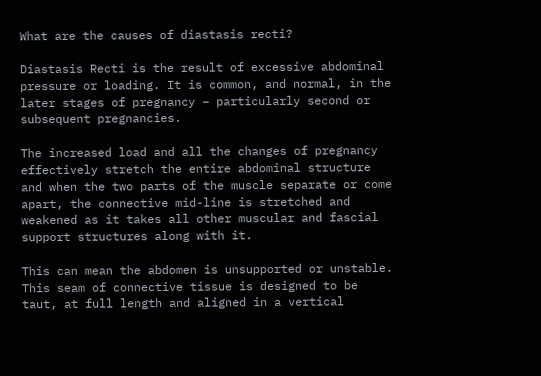What are the causes of diastasis recti?

Diastasis Recti is the result of excessive abdominal pressure or loading. It is common, and normal, in the later stages of pregnancy – particularly second or subsequent pregnancies.

The increased load and all the changes of pregnancy effectively stretch the entire abdominal structure and when the two parts of the muscle separate or come apart, the connective mid-line is stretched and weakened as it takes all other muscular and fascial support structures along with it.

This can mean the abdomen is unsupported or unstable. This seam of connective tissue is designed to be taut, at full length and aligned in a vertical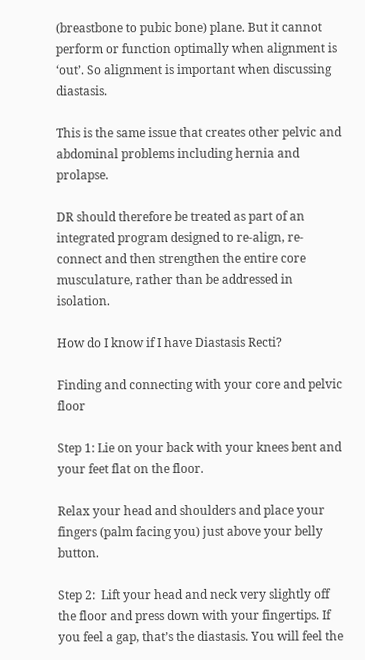(breastbone to pubic bone) plane. But it cannot perform or function optimally when alignment is ‘out’. So alignment is important when discussing diastasis.

This is the same issue that creates other pelvic and abdominal problems including hernia and prolapse.

DR should therefore be treated as part of an integrated program designed to re-align, re-connect and then strengthen the entire core musculature, rather than be addressed in isolation.

How do I know if I have Diastasis Recti?

Finding and connecting with your core and pelvic floor

Step 1: Lie on your back with your knees bent and your feet flat on the floor.

Relax your head and shoulders and place your fingers (palm facing you) just above your belly button.

Step 2:  Lift your head and neck very slightly off the floor and press down with your fingertips. If you feel a gap, that’s the diastasis. You will feel the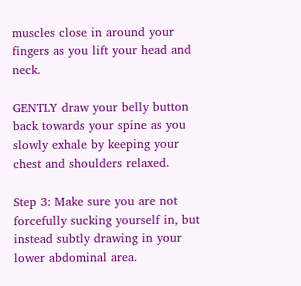muscles close in around your fingers as you lift your head and neck.

GENTLY draw your belly button back towards your spine as you slowly exhale by keeping your chest and shoulders relaxed.

Step 3: Make sure you are not forcefully sucking yourself in, but instead subtly drawing in your lower abdominal area.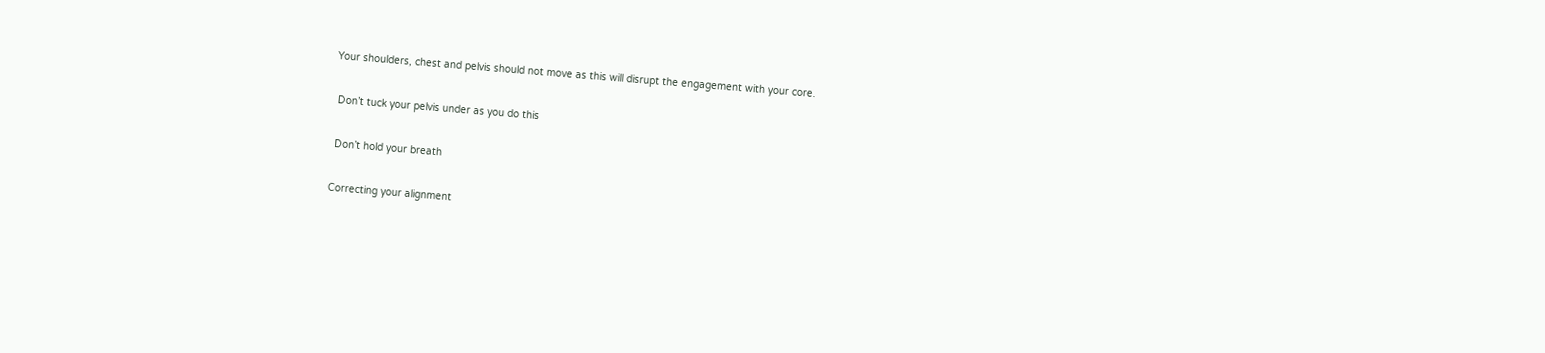Your shoulders, chest and pelvis should not move as this will disrupt the engagement with your core.

 Don’t tuck your pelvis under as you do this

 Don’t hold your breath

Correcting your alignment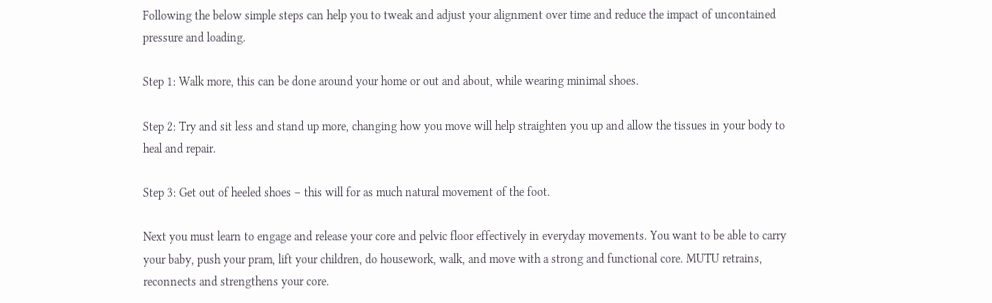Following the below simple steps can help you to tweak and adjust your alignment over time and reduce the impact of uncontained pressure and loading.

Step 1: Walk more, this can be done around your home or out and about, while wearing minimal shoes.

Step 2: Try and sit less and stand up more, changing how you move will help straighten you up and allow the tissues in your body to heal and repair.

Step 3: Get out of heeled shoes – this will for as much natural movement of the foot.

Next you must learn to engage and release your core and pelvic floor effectively in everyday movements. You want to be able to carry your baby, push your pram, lift your children, do housework, walk, and move with a strong and functional core. MUTU retrains, reconnects and strengthens your core.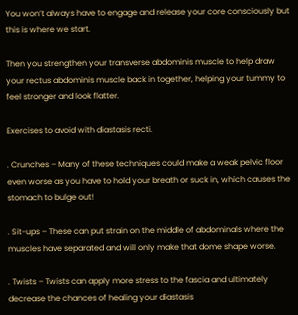You won’t always have to engage and release your core consciously but this is where we start.

Then you strengthen your transverse abdominis muscle to help draw your rectus abdominis muscle back in together, helping your tummy to feel stronger and look flatter.

Exercises to avoid with diastasis recti.

. Crunches – Many of these techniques could make a weak pelvic floor even worse as you have to hold your breath or suck in, which causes the stomach to bulge out!

. Sit-ups – These can put strain on the middle of abdominals where the muscles have separated and will only make that dome shape worse.

. Twists – Twists can apply more stress to the fascia and ultimately decrease the chances of healing your diastasis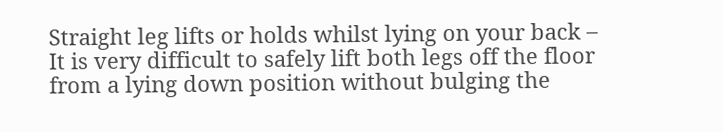Straight leg lifts or holds whilst lying on your back – It is very difficult to safely lift both legs off the floor from a lying down position without bulging the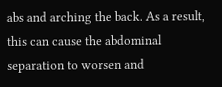abs and arching the back. As a result, this can cause the abdominal separation to worsen and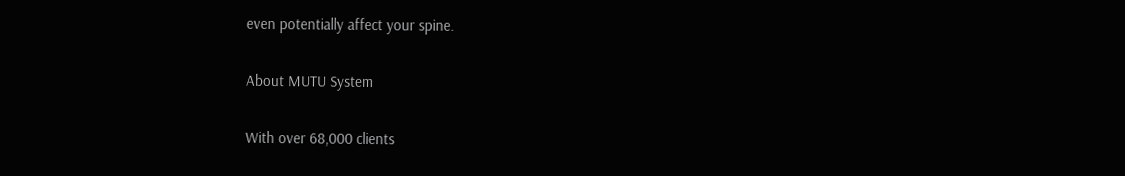even potentially affect your spine.

About MUTU System

With over 68,000 clients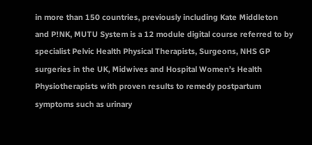in more than 150 countries, previously including Kate Middleton and P!NK, MUTU System is a 12 module digital course referred to by specialist Pelvic Health Physical Therapists, Surgeons, NHS GP surgeries in the UK, Midwives and Hospital Women’s Health Physiotherapists with proven results to remedy postpartum symptoms such as urinary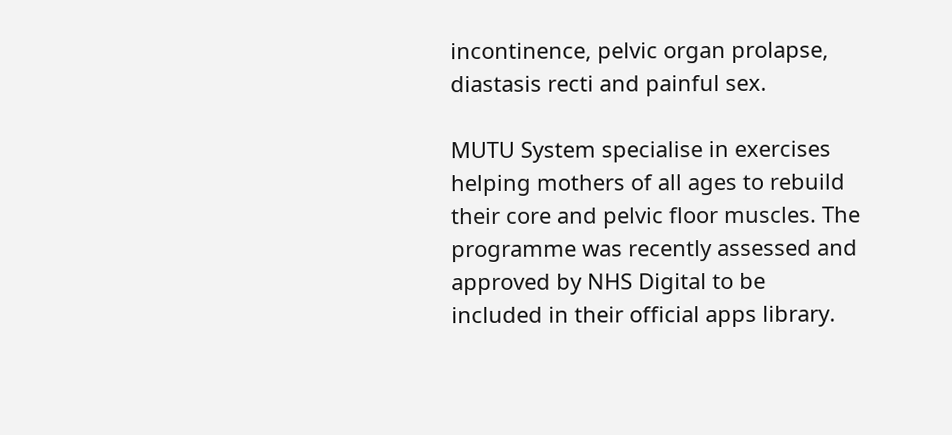incontinence, pelvic organ prolapse, diastasis recti and painful sex.

MUTU System specialise in exercises helping mothers of all ages to rebuild their core and pelvic floor muscles. The programme was recently assessed and approved by NHS Digital to be included in their official apps library.